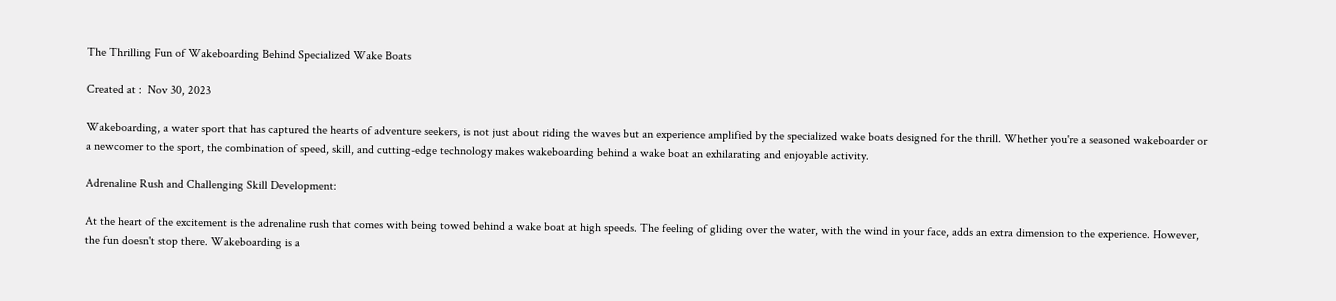The Thrilling Fun of Wakeboarding Behind Specialized Wake Boats

Created at :  Nov 30, 2023

Wakeboarding, a water sport that has captured the hearts of adventure seekers, is not just about riding the waves but an experience amplified by the specialized wake boats designed for the thrill. Whether you're a seasoned wakeboarder or a newcomer to the sport, the combination of speed, skill, and cutting-edge technology makes wakeboarding behind a wake boat an exhilarating and enjoyable activity.

Adrenaline Rush and Challenging Skill Development:

At the heart of the excitement is the adrenaline rush that comes with being towed behind a wake boat at high speeds. The feeling of gliding over the water, with the wind in your face, adds an extra dimension to the experience. However, the fun doesn't stop there. Wakeboarding is a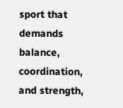sport that demands balance, coordination, and strength,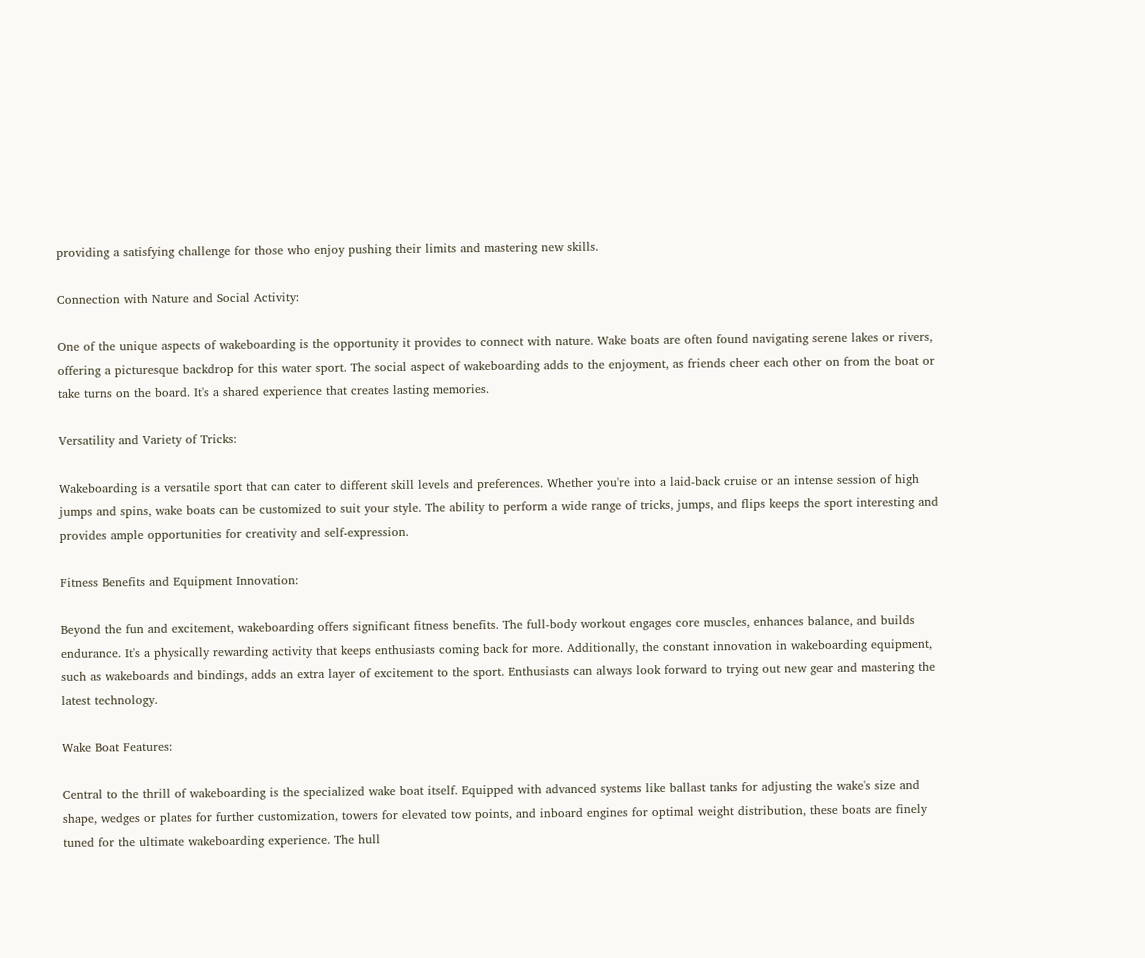providing a satisfying challenge for those who enjoy pushing their limits and mastering new skills.

Connection with Nature and Social Activity:

One of the unique aspects of wakeboarding is the opportunity it provides to connect with nature. Wake boats are often found navigating serene lakes or rivers, offering a picturesque backdrop for this water sport. The social aspect of wakeboarding adds to the enjoyment, as friends cheer each other on from the boat or take turns on the board. It's a shared experience that creates lasting memories.

Versatility and Variety of Tricks:

Wakeboarding is a versatile sport that can cater to different skill levels and preferences. Whether you're into a laid-back cruise or an intense session of high jumps and spins, wake boats can be customized to suit your style. The ability to perform a wide range of tricks, jumps, and flips keeps the sport interesting and provides ample opportunities for creativity and self-expression.

Fitness Benefits and Equipment Innovation:

Beyond the fun and excitement, wakeboarding offers significant fitness benefits. The full-body workout engages core muscles, enhances balance, and builds endurance. It's a physically rewarding activity that keeps enthusiasts coming back for more. Additionally, the constant innovation in wakeboarding equipment, such as wakeboards and bindings, adds an extra layer of excitement to the sport. Enthusiasts can always look forward to trying out new gear and mastering the latest technology.

Wake Boat Features:

Central to the thrill of wakeboarding is the specialized wake boat itself. Equipped with advanced systems like ballast tanks for adjusting the wake's size and shape, wedges or plates for further customization, towers for elevated tow points, and inboard engines for optimal weight distribution, these boats are finely tuned for the ultimate wakeboarding experience. The hull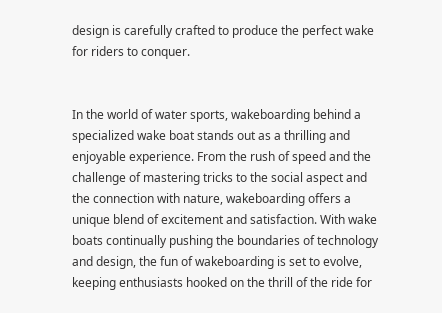design is carefully crafted to produce the perfect wake for riders to conquer.


In the world of water sports, wakeboarding behind a specialized wake boat stands out as a thrilling and enjoyable experience. From the rush of speed and the challenge of mastering tricks to the social aspect and the connection with nature, wakeboarding offers a unique blend of excitement and satisfaction. With wake boats continually pushing the boundaries of technology and design, the fun of wakeboarding is set to evolve, keeping enthusiasts hooked on the thrill of the ride for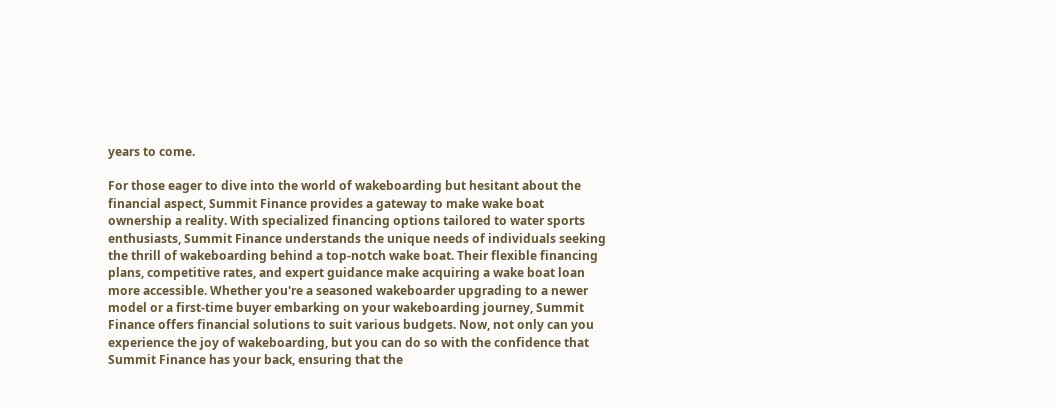years to come.

For those eager to dive into the world of wakeboarding but hesitant about the financial aspect, Summit Finance provides a gateway to make wake boat ownership a reality. With specialized financing options tailored to water sports enthusiasts, Summit Finance understands the unique needs of individuals seeking the thrill of wakeboarding behind a top-notch wake boat. Their flexible financing plans, competitive rates, and expert guidance make acquiring a wake boat loan more accessible. Whether you're a seasoned wakeboarder upgrading to a newer model or a first-time buyer embarking on your wakeboarding journey, Summit Finance offers financial solutions to suit various budgets. Now, not only can you experience the joy of wakeboarding, but you can do so with the confidence that Summit Finance has your back, ensuring that the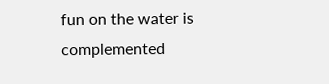fun on the water is complemented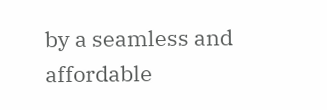by a seamless and affordable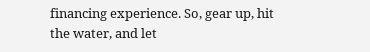financing experience. So, gear up, hit the water, and let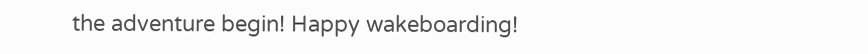the adventure begin! Happy wakeboarding!